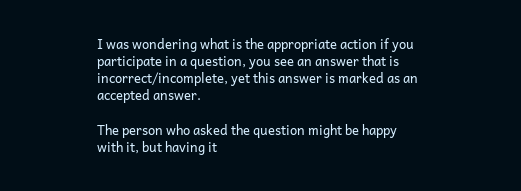I was wondering what is the appropriate action if you participate in a question, you see an answer that is incorrect/incomplete, yet this answer is marked as an accepted answer.

The person who asked the question might be happy with it, but having it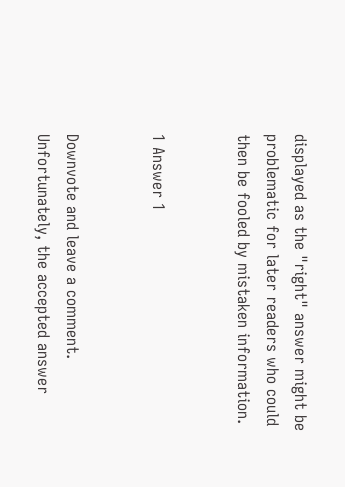displayed as the "right" answer might be problematic for later readers who could then be fooled by mistaken information.


1 Answer 1


Downvote and leave a comment. Unfortunately, the accepted answer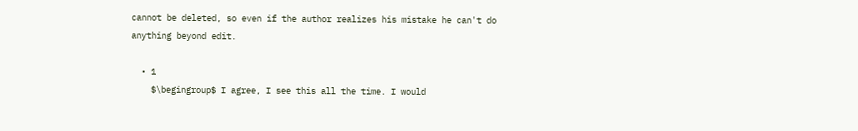cannot be deleted, so even if the author realizes his mistake he can't do anything beyond edit.

  • 1
    $\begingroup$ I agree, I see this all the time. I would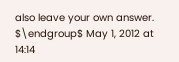also leave your own answer. $\endgroup$ May 1, 2012 at 14:14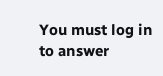You must log in to answer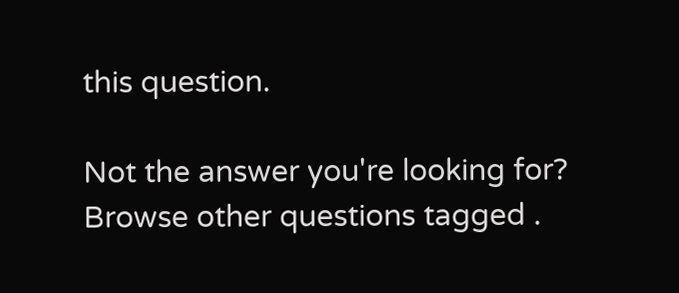this question.

Not the answer you're looking for? Browse other questions tagged .